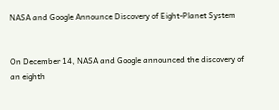NASA and Google Announce Discovery of Eight-Planet System


On December 14, NASA and Google announced the discovery of an eighth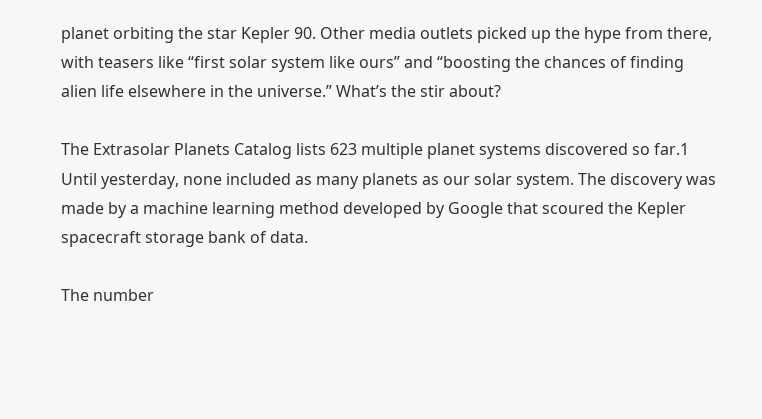planet orbiting the star Kepler 90. Other media outlets picked up the hype from there, with teasers like “first solar system like ours” and “boosting the chances of finding alien life elsewhere in the universe.” What’s the stir about?

The Extrasolar Planets Catalog lists 623 multiple planet systems discovered so far.1 Until yesterday, none included as many planets as our solar system. The discovery was made by a machine learning method developed by Google that scoured the Kepler spacecraft storage bank of data.

The number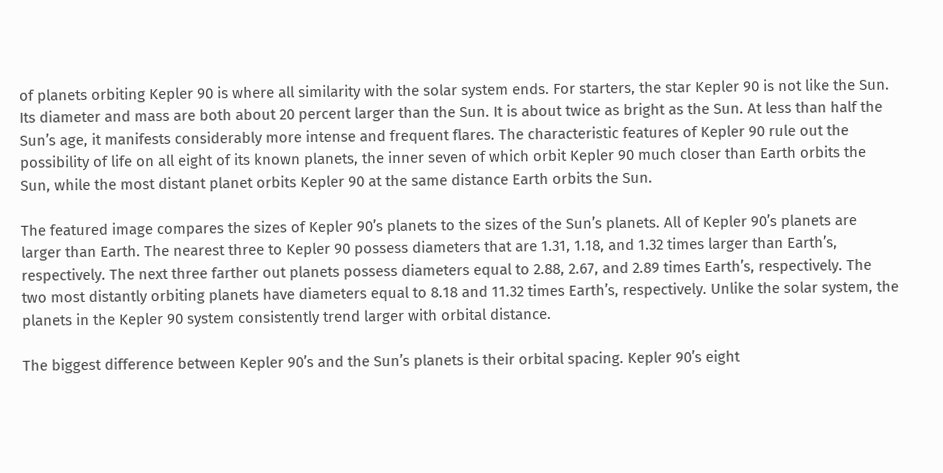of planets orbiting Kepler 90 is where all similarity with the solar system ends. For starters, the star Kepler 90 is not like the Sun. Its diameter and mass are both about 20 percent larger than the Sun. It is about twice as bright as the Sun. At less than half the Sun’s age, it manifests considerably more intense and frequent flares. The characteristic features of Kepler 90 rule out the possibility of life on all eight of its known planets, the inner seven of which orbit Kepler 90 much closer than Earth orbits the Sun, while the most distant planet orbits Kepler 90 at the same distance Earth orbits the Sun.

The featured image compares the sizes of Kepler 90’s planets to the sizes of the Sun’s planets. All of Kepler 90’s planets are larger than Earth. The nearest three to Kepler 90 possess diameters that are 1.31, 1.18, and 1.32 times larger than Earth’s, respectively. The next three farther out planets possess diameters equal to 2.88, 2.67, and 2.89 times Earth’s, respectively. The two most distantly orbiting planets have diameters equal to 8.18 and 11.32 times Earth’s, respectively. Unlike the solar system, the planets in the Kepler 90 system consistently trend larger with orbital distance.

The biggest difference between Kepler 90’s and the Sun’s planets is their orbital spacing. Kepler 90’s eight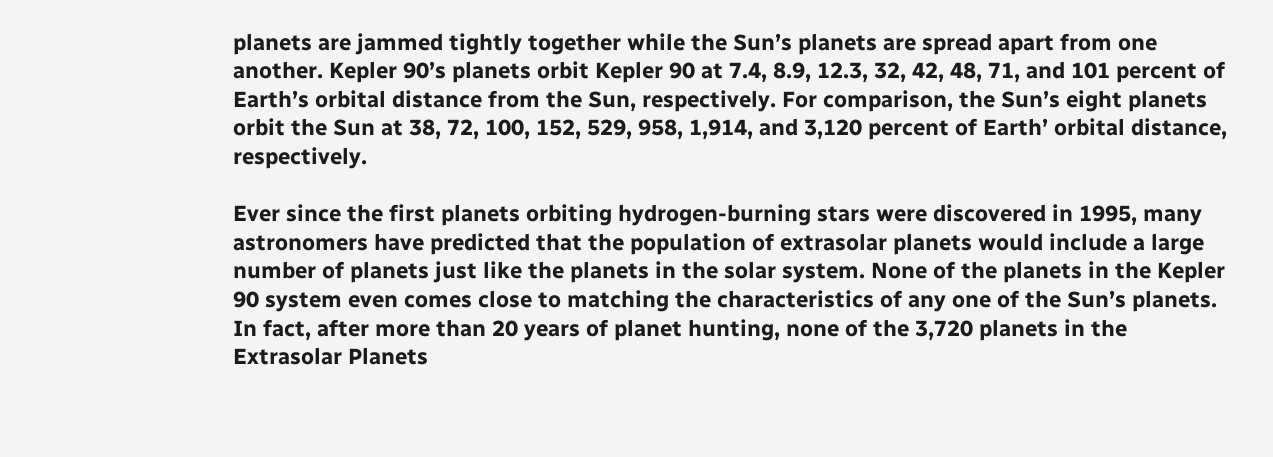planets are jammed tightly together while the Sun’s planets are spread apart from one another. Kepler 90’s planets orbit Kepler 90 at 7.4, 8.9, 12.3, 32, 42, 48, 71, and 101 percent of Earth’s orbital distance from the Sun, respectively. For comparison, the Sun’s eight planets orbit the Sun at 38, 72, 100, 152, 529, 958, 1,914, and 3,120 percent of Earth’ orbital distance, respectively.

Ever since the first planets orbiting hydrogen-burning stars were discovered in 1995, many astronomers have predicted that the population of extrasolar planets would include a large number of planets just like the planets in the solar system. None of the planets in the Kepler 90 system even comes close to matching the characteristics of any one of the Sun’s planets. In fact, after more than 20 years of planet hunting, none of the 3,720 planets in the Extrasolar Planets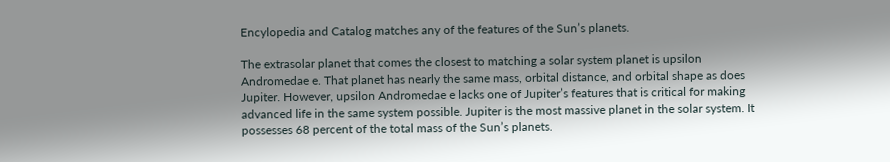Encylopedia and Catalog matches any of the features of the Sun’s planets.

The extrasolar planet that comes the closest to matching a solar system planet is upsilon Andromedae e. That planet has nearly the same mass, orbital distance, and orbital shape as does Jupiter. However, upsilon Andromedae e lacks one of Jupiter’s features that is critical for making advanced life in the same system possible. Jupiter is the most massive planet in the solar system. It possesses 68 percent of the total mass of the Sun’s planets.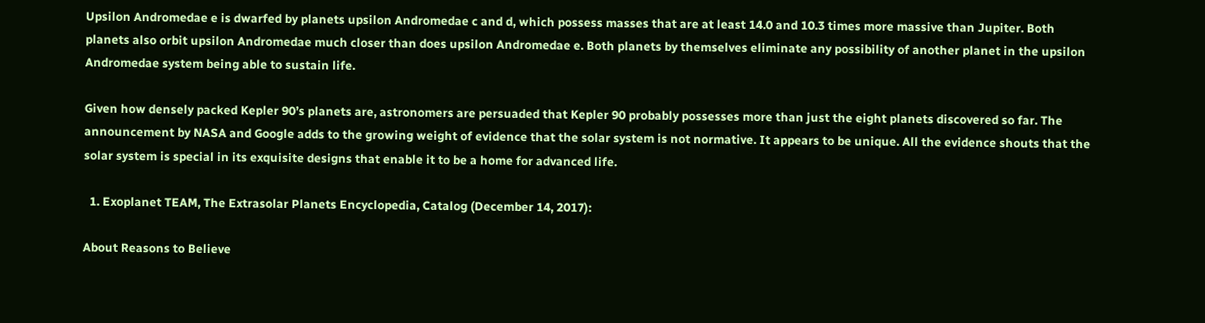Upsilon Andromedae e is dwarfed by planets upsilon Andromedae c and d, which possess masses that are at least 14.0 and 10.3 times more massive than Jupiter. Both planets also orbit upsilon Andromedae much closer than does upsilon Andromedae e. Both planets by themselves eliminate any possibility of another planet in the upsilon Andromedae system being able to sustain life.

Given how densely packed Kepler 90’s planets are, astronomers are persuaded that Kepler 90 probably possesses more than just the eight planets discovered so far. The announcement by NASA and Google adds to the growing weight of evidence that the solar system is not normative. It appears to be unique. All the evidence shouts that the solar system is special in its exquisite designs that enable it to be a home for advanced life.

  1. Exoplanet TEAM, The Extrasolar Planets Encyclopedia, Catalog (December 14, 2017):

About Reasons to Believe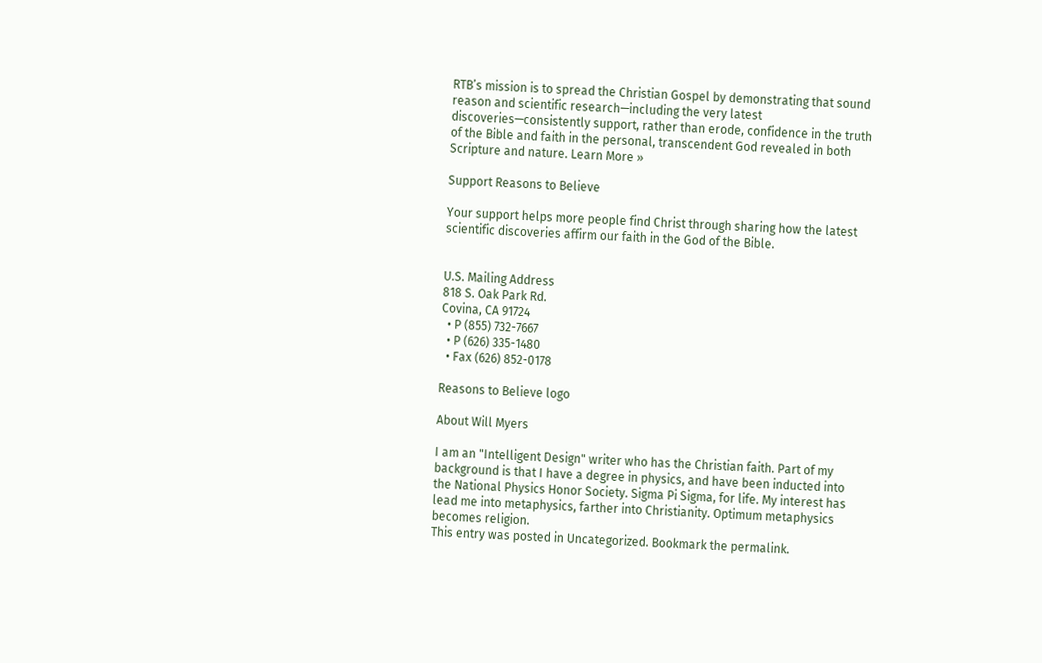RTB’s mission is to spread the Christian Gospel by demonstrating that sound reason and scientific research—including the very latest discoveries—consistently support, rather than erode, confidence in the truth of the Bible and faith in the personal, transcendent God revealed in both Scripture and nature. Learn More »

Support Reasons to Believe

Your support helps more people find Christ through sharing how the latest scientific discoveries affirm our faith in the God of the Bible.


U.S. Mailing Address
818 S. Oak Park Rd.
Covina, CA 91724
  • P (855) 732-7667
  • P (626) 335-1480
  • Fax (626) 852-0178

Reasons to Believe logo

About Will Myers

I am an "Intelligent Design" writer who has the Christian faith. Part of my background is that I have a degree in physics, and have been inducted into the National Physics Honor Society. Sigma Pi Sigma, for life. My interest has lead me into metaphysics, farther into Christianity. Optimum metaphysics becomes religion.
This entry was posted in Uncategorized. Bookmark the permalink.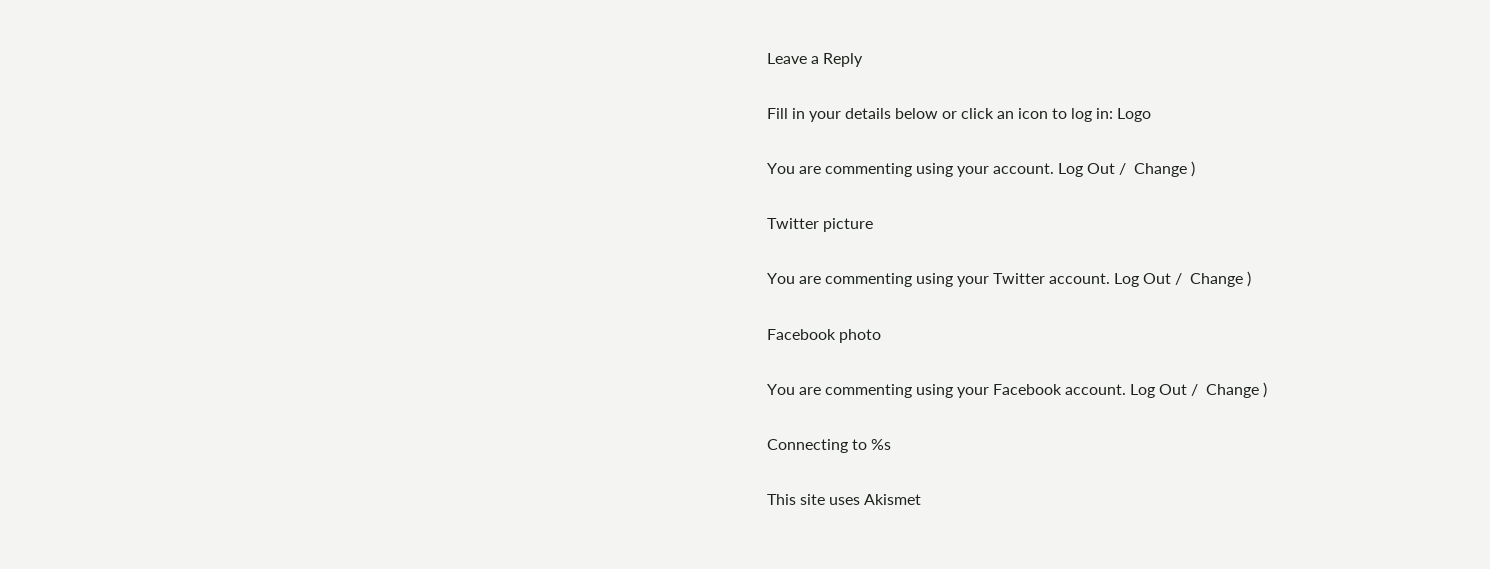Leave a Reply

Fill in your details below or click an icon to log in: Logo

You are commenting using your account. Log Out /  Change )

Twitter picture

You are commenting using your Twitter account. Log Out /  Change )

Facebook photo

You are commenting using your Facebook account. Log Out /  Change )

Connecting to %s

This site uses Akismet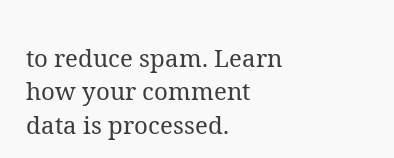to reduce spam. Learn how your comment data is processed.